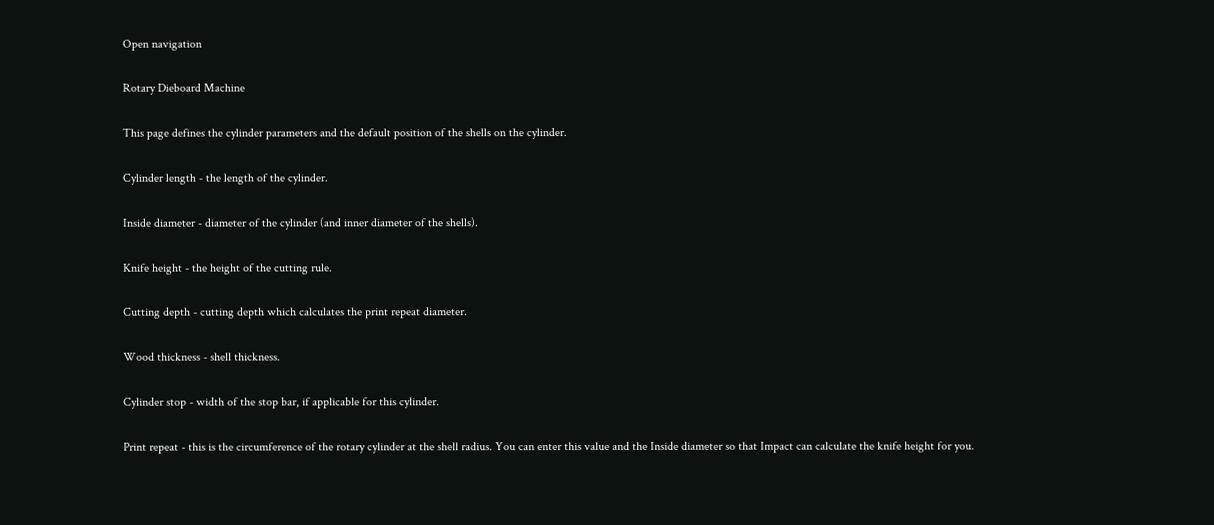Open navigation

Rotary Dieboard Machine

This page defines the cylinder parameters and the default position of the shells on the cylinder.

Cylinder length - the length of the cylinder.

Inside diameter - diameter of the cylinder (and inner diameter of the shells).

Knife height - the height of the cutting rule.

Cutting depth - cutting depth which calculates the print repeat diameter.

Wood thickness - shell thickness.

Cylinder stop - width of the stop bar, if applicable for this cylinder.

Print repeat - this is the circumference of the rotary cylinder at the shell radius. You can enter this value and the Inside diameter so that Impact can calculate the knife height for you.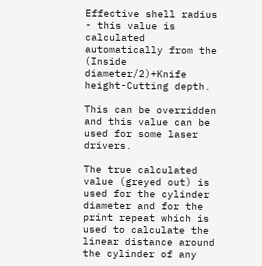Effective shell radius - this value is calculated automatically from the (Inside diameter/2)+Knife height-Cutting depth.

This can be overridden and this value can be used for some laser drivers.

The true calculated value (greyed out) is used for the cylinder diameter and for the print repeat which is used to calculate the linear distance around the cylinder of any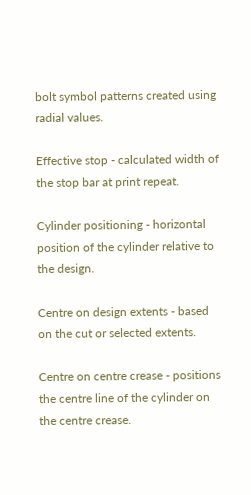bolt symbol patterns created using radial values.

Effective stop - calculated width of the stop bar at print repeat.

Cylinder positioning - horizontal position of the cylinder relative to the design.

Centre on design extents - based on the cut or selected extents.

Centre on centre crease - positions the centre line of the cylinder on the centre crease.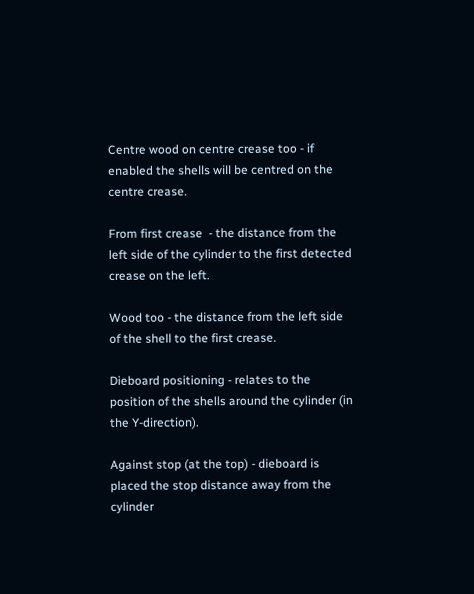Centre wood on centre crease too - if enabled the shells will be centred on the centre crease.

From first crease  - the distance from the left side of the cylinder to the first detected crease on the left.

Wood too - the distance from the left side of the shell to the first crease.

Dieboard positioning - relates to the position of the shells around the cylinder (in the Y-direction).

Against stop (at the top) - dieboard is placed the stop distance away from the cylinder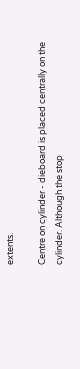extents.

Centre on cylinder - dieboard is placed centrally on the cylinder. Although the stop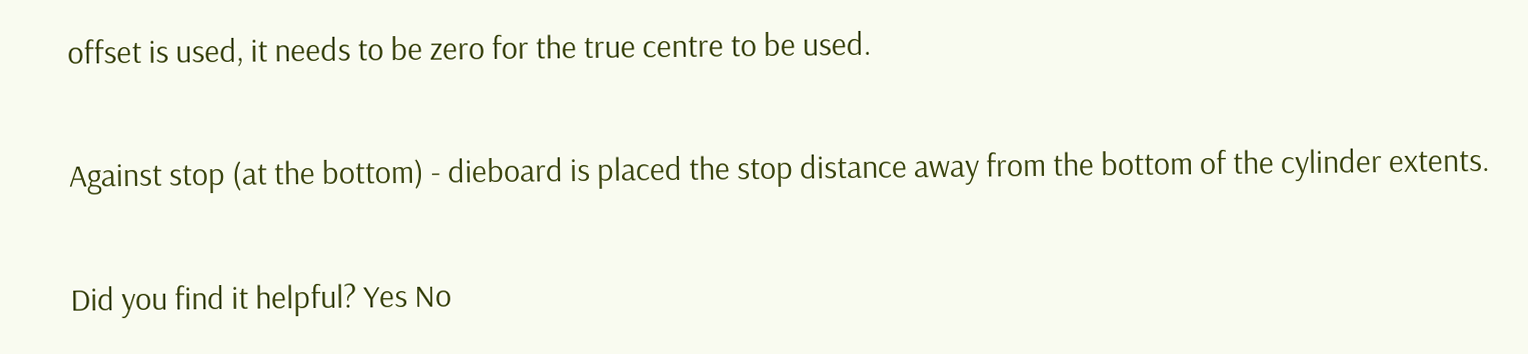offset is used, it needs to be zero for the true centre to be used.

Against stop (at the bottom) - dieboard is placed the stop distance away from the bottom of the cylinder extents.

Did you find it helpful? Yes No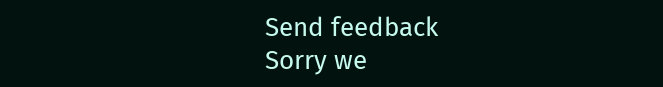Send feedback
Sorry we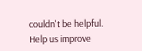couldn't be helpful. Help us improve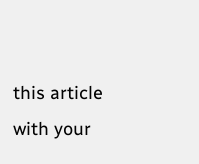this article with your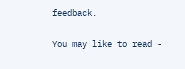feedback.

You may like to read -